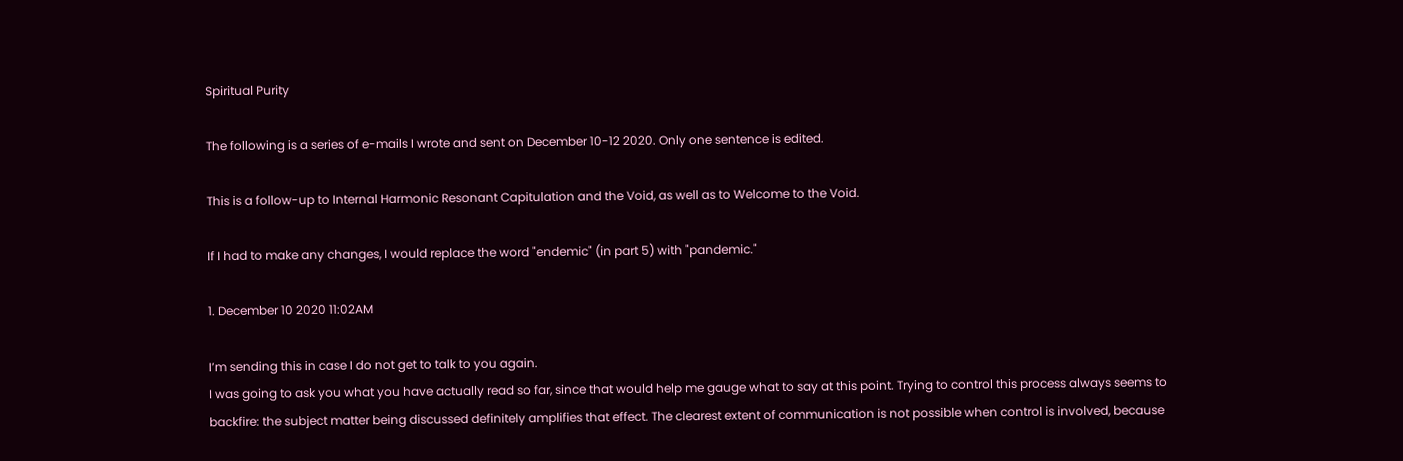Spiritual Purity

The following is a series of e-mails I wrote and sent on December 10-12 2020. Only one sentence is edited.

This is a follow-up to Internal Harmonic Resonant Capitulation and the Void, as well as to Welcome to the Void.

If I had to make any changes, I would replace the word "endemic" (in part 5) with "pandemic."

1. December 10 2020 11:02AM

I’m sending this in case I do not get to talk to you again.
I was going to ask you what you have actually read so far, since that would help me gauge what to say at this point. Trying to control this process always seems to backfire: the subject matter being discussed definitely amplifies that effect. The clearest extent of communication is not possible when control is involved, because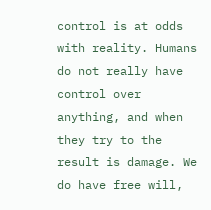control is at odds with reality. Humans do not really have control over anything, and when they try to the result is damage. We do have free will,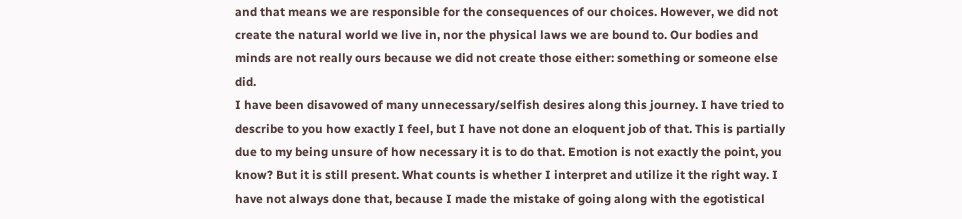and that means we are responsible for the consequences of our choices. However, we did not create the natural world we live in, nor the physical laws we are bound to. Our bodies and minds are not really ours because we did not create those either: something or someone else did.
I have been disavowed of many unnecessary/selfish desires along this journey. I have tried to describe to you how exactly I feel, but I have not done an eloquent job of that. This is partially due to my being unsure of how necessary it is to do that. Emotion is not exactly the point, you know? But it is still present. What counts is whether I interpret and utilize it the right way. I have not always done that, because I made the mistake of going along with the egotistical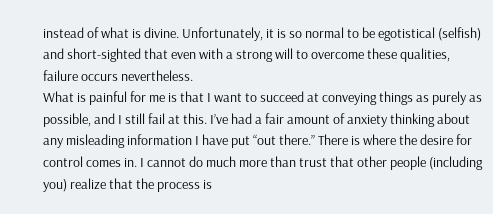instead of what is divine. Unfortunately, it is so normal to be egotistical (selfish) and short-sighted that even with a strong will to overcome these qualities, failure occurs nevertheless.
What is painful for me is that I want to succeed at conveying things as purely as possible, and I still fail at this. I’ve had a fair amount of anxiety thinking about any misleading information I have put “out there.” There is where the desire for control comes in. I cannot do much more than trust that other people (including you) realize that the process is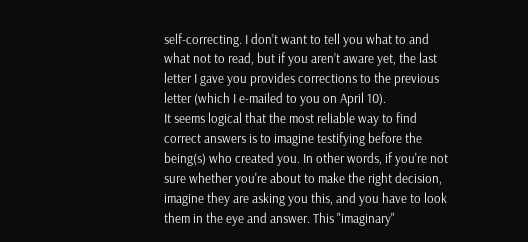self-correcting. I don’t want to tell you what to and what not to read, but if you aren’t aware yet, the last letter I gave you provides corrections to the previous letter (which I e-mailed to you on April 10).
It seems logical that the most reliable way to find correct answers is to imagine testifying before the being(s) who created you. In other words, if you're not sure whether you're about to make the right decision, imagine they are asking you this, and you have to look them in the eye and answer. This "imaginary"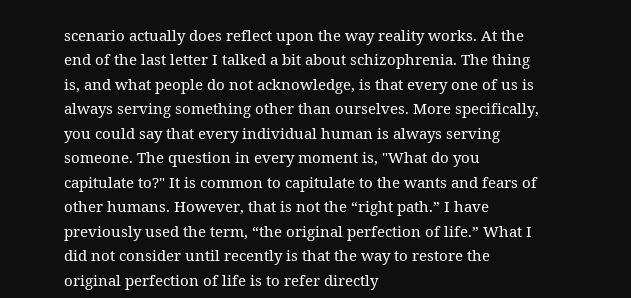scenario actually does reflect upon the way reality works. At the end of the last letter I talked a bit about schizophrenia. The thing is, and what people do not acknowledge, is that every one of us is always serving something other than ourselves. More specifically, you could say that every individual human is always serving someone. The question in every moment is, "What do you capitulate to?" It is common to capitulate to the wants and fears of other humans. However, that is not the “right path.” I have previously used the term, “the original perfection of life.” What I did not consider until recently is that the way to restore the original perfection of life is to refer directly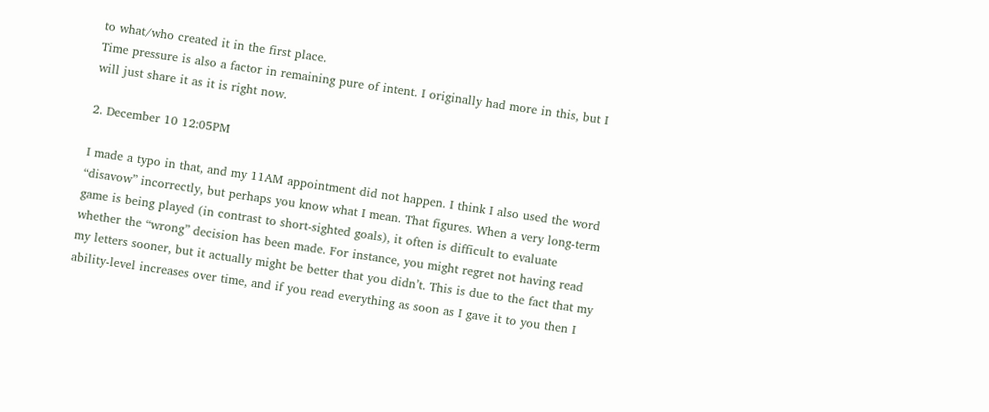to what/who created it in the first place.
Time pressure is also a factor in remaining pure of intent. I originally had more in this, but I will just share it as it is right now.

2. December 10 12:05PM

I made a typo in that, and my 11AM appointment did not happen. I think I also used the word “disavow” incorrectly, but perhaps you know what I mean. That figures. When a very long-term game is being played (in contrast to short-sighted goals), it often is difficult to evaluate whether the “wrong” decision has been made. For instance, you might regret not having read my letters sooner, but it actually might be better that you didn’t. This is due to the fact that my ability-level increases over time, and if you read everything as soon as I gave it to you then I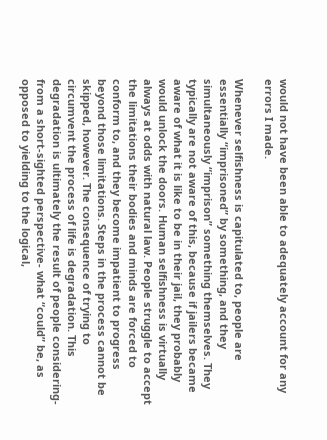would not have been able to adequately account for any errors I made.

Whenever selfishness is capitulated to, people are essentially “imprisoned” by something, and they simultaneously “imprison” something themselves. They typically are not aware of this, because if jailers became aware of what it is like to be in their jail, they probably would unlock the doors. Human selfishness is virtually always at odds with natural law. People struggle to accept the limitations their bodies and minds are forced to conform to, and they become impatient to progress beyond those limitations. Steps in the process cannot be skipped, however. The consequence of trying to circumvent the process of life is degradation. This degradation is ultimately the result of people considering- from a short-sighted perspective- what “could” be, as opposed to yielding to the logical,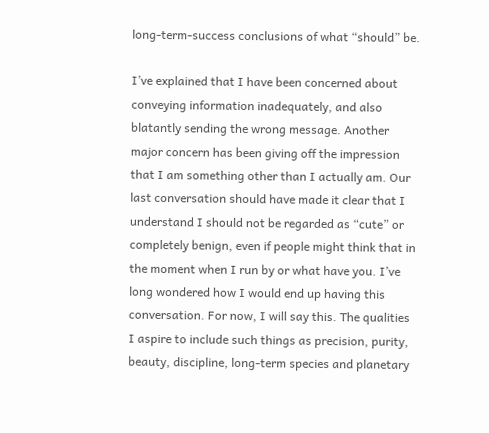long-term-success conclusions of what “should” be.

I’ve explained that I have been concerned about conveying information inadequately, and also blatantly sending the wrong message. Another major concern has been giving off the impression that I am something other than I actually am. Our last conversation should have made it clear that I understand I should not be regarded as “cute” or completely benign, even if people might think that in the moment when I run by or what have you. I’ve long wondered how I would end up having this conversation. For now, I will say this. The qualities I aspire to include such things as precision, purity, beauty, discipline, long-term species and planetary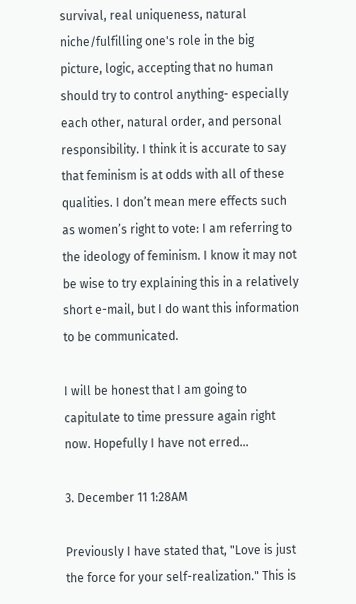survival, real uniqueness, natural niche/fulfilling one's role in the big picture, logic, accepting that no human should try to control anything- especially each other, natural order, and personal responsibility. I think it is accurate to say that feminism is at odds with all of these qualities. I don’t mean mere effects such as women’s right to vote: I am referring to the ideology of feminism. I know it may not be wise to try explaining this in a relatively short e-mail, but I do want this information to be communicated.

I will be honest that I am going to capitulate to time pressure again right now. Hopefully I have not erred…

3. December 11 1:28AM

Previously I have stated that, "Love is just the force for your self-realization." This is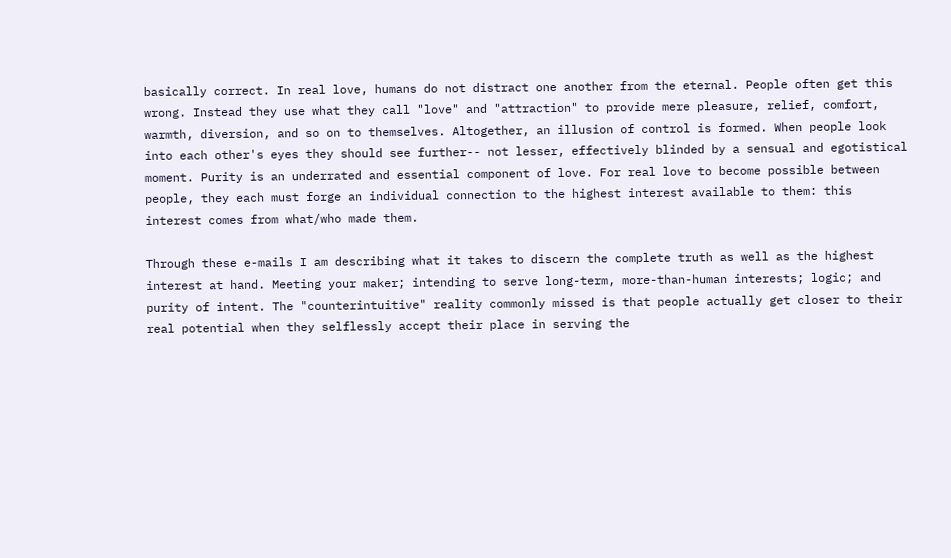basically correct. In real love, humans do not distract one another from the eternal. People often get this wrong. Instead they use what they call "love" and "attraction" to provide mere pleasure, relief, comfort, warmth, diversion, and so on to themselves. Altogether, an illusion of control is formed. When people look into each other's eyes they should see further-- not lesser, effectively blinded by a sensual and egotistical moment. Purity is an underrated and essential component of love. For real love to become possible between people, they each must forge an individual connection to the highest interest available to them: this interest comes from what/who made them.

Through these e-mails I am describing what it takes to discern the complete truth as well as the highest interest at hand. Meeting your maker; intending to serve long-term, more-than-human interests; logic; and purity of intent. The "counterintuitive" reality commonly missed is that people actually get closer to their real potential when they selflessly accept their place in serving the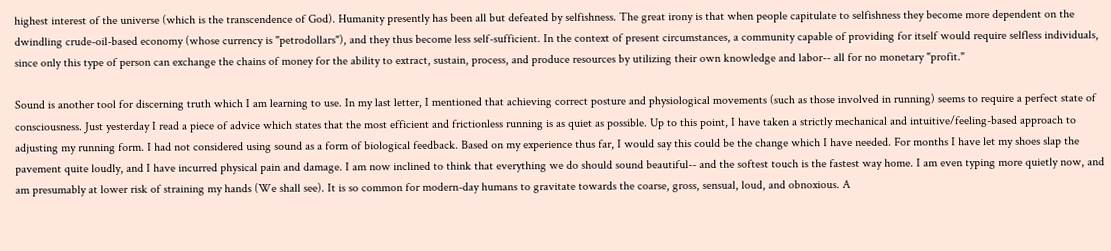highest interest of the universe (which is the transcendence of God). Humanity presently has been all but defeated by selfishness. The great irony is that when people capitulate to selfishness they become more dependent on the dwindling crude-oil-based economy (whose currency is "petrodollars"), and they thus become less self-sufficient. In the context of present circumstances, a community capable of providing for itself would require selfless individuals, since only this type of person can exchange the chains of money for the ability to extract, sustain, process, and produce resources by utilizing their own knowledge and labor-- all for no monetary "profit."

Sound is another tool for discerning truth which I am learning to use. In my last letter, I mentioned that achieving correct posture and physiological movements (such as those involved in running) seems to require a perfect state of consciousness. Just yesterday I read a piece of advice which states that the most efficient and frictionless running is as quiet as possible. Up to this point, I have taken a strictly mechanical and intuitive/feeling-based approach to adjusting my running form. I had not considered using sound as a form of biological feedback. Based on my experience thus far, I would say this could be the change which I have needed. For months I have let my shoes slap the pavement quite loudly, and I have incurred physical pain and damage. I am now inclined to think that everything we do should sound beautiful-- and the softest touch is the fastest way home. I am even typing more quietly now, and am presumably at lower risk of straining my hands (We shall see). It is so common for modern-day humans to gravitate towards the coarse, gross, sensual, loud, and obnoxious. A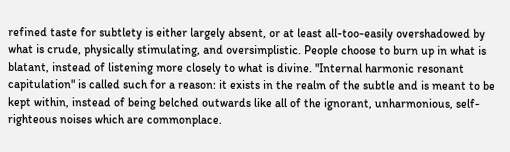refined taste for subtlety is either largely absent, or at least all-too-easily overshadowed by what is crude, physically stimulating, and oversimplistic. People choose to burn up in what is blatant, instead of listening more closely to what is divine. "Internal harmonic resonant capitulation" is called such for a reason: it exists in the realm of the subtle and is meant to be kept within, instead of being belched outwards like all of the ignorant, unharmonious, self-righteous noises which are commonplace.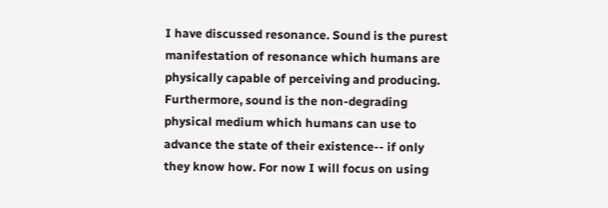I have discussed resonance. Sound is the purest manifestation of resonance which humans are physically capable of perceiving and producing. Furthermore, sound is the non-degrading physical medium which humans can use to advance the state of their existence-- if only they know how. For now I will focus on using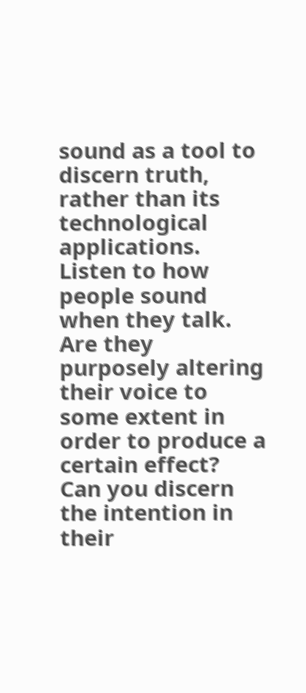sound as a tool to discern truth, rather than its technological applications. Listen to how people sound when they talk. Are they purposely altering their voice to some extent in order to produce a certain effect? Can you discern the intention in their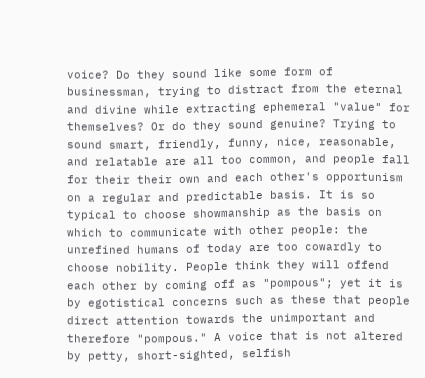voice? Do they sound like some form of businessman, trying to distract from the eternal and divine while extracting ephemeral "value" for themselves? Or do they sound genuine? Trying to sound smart, friendly, funny, nice, reasonable, and relatable are all too common, and people fall for their their own and each other's opportunism on a regular and predictable basis. It is so typical to choose showmanship as the basis on which to communicate with other people: the unrefined humans of today are too cowardly to choose nobility. People think they will offend each other by coming off as "pompous"; yet it is by egotistical concerns such as these that people direct attention towards the unimportant and therefore "pompous." A voice that is not altered by petty, short-sighted, selfish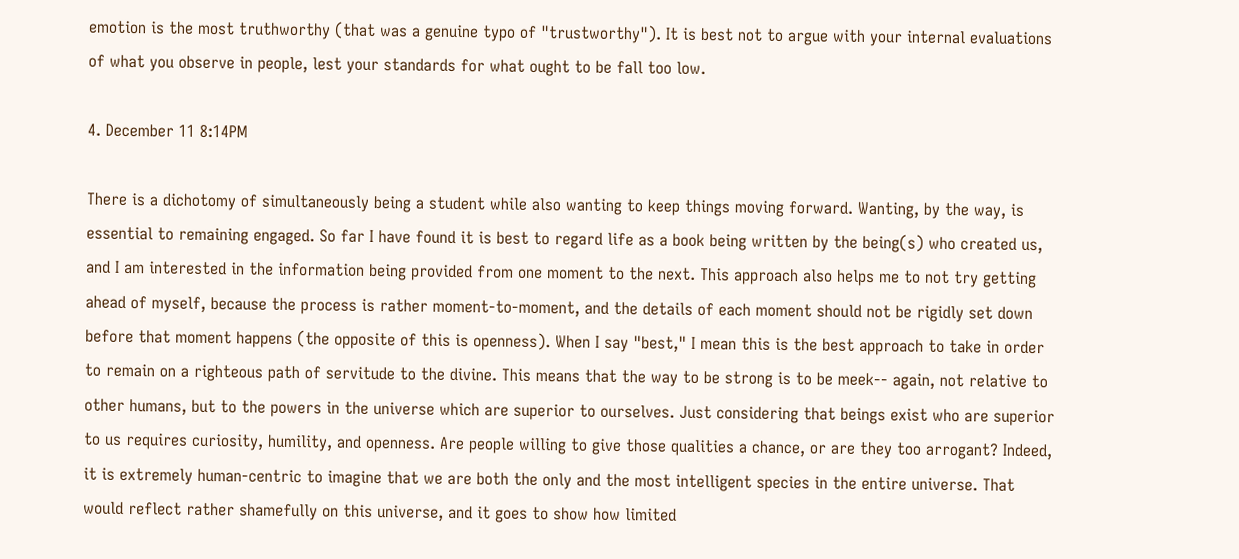emotion is the most truthworthy (that was a genuine typo of "trustworthy"). It is best not to argue with your internal evaluations of what you observe in people, lest your standards for what ought to be fall too low.

4. December 11 8:14PM

There is a dichotomy of simultaneously being a student while also wanting to keep things moving forward. Wanting, by the way, is essential to remaining engaged. So far I have found it is best to regard life as a book being written by the being(s) who created us, and I am interested in the information being provided from one moment to the next. This approach also helps me to not try getting ahead of myself, because the process is rather moment-to-moment, and the details of each moment should not be rigidly set down before that moment happens (the opposite of this is openness). When I say "best," I mean this is the best approach to take in order to remain on a righteous path of servitude to the divine. This means that the way to be strong is to be meek-- again, not relative to other humans, but to the powers in the universe which are superior to ourselves. Just considering that beings exist who are superior to us requires curiosity, humility, and openness. Are people willing to give those qualities a chance, or are they too arrogant? Indeed, it is extremely human-centric to imagine that we are both the only and the most intelligent species in the entire universe. That would reflect rather shamefully on this universe, and it goes to show how limited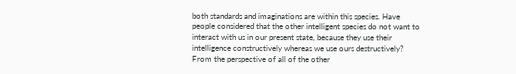both standards and imaginations are within this species. Have people considered that the other intelligent species do not want to interact with us in our present state, because they use their intelligence constructively whereas we use ours destructively? From the perspective of all of the other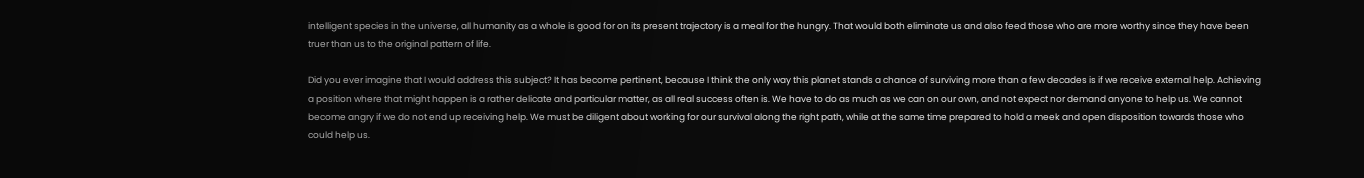intelligent species in the universe, all humanity as a whole is good for on its present trajectory is a meal for the hungry. That would both eliminate us and also feed those who are more worthy since they have been truer than us to the original pattern of life.

Did you ever imagine that I would address this subject? It has become pertinent, because I think the only way this planet stands a chance of surviving more than a few decades is if we receive external help. Achieving a position where that might happen is a rather delicate and particular matter, as all real success often is. We have to do as much as we can on our own, and not expect nor demand anyone to help us. We cannot become angry if we do not end up receiving help. We must be diligent about working for our survival along the right path, while at the same time prepared to hold a meek and open disposition towards those who could help us.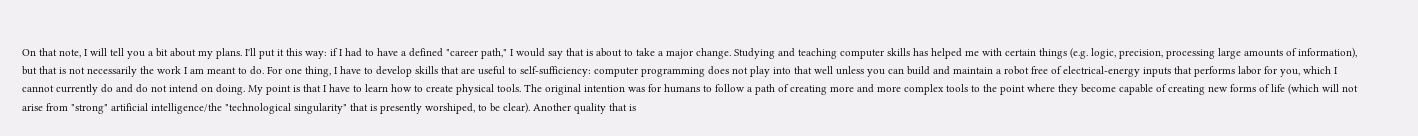On that note, I will tell you a bit about my plans. I'll put it this way: if I had to have a defined "career path," I would say that is about to take a major change. Studying and teaching computer skills has helped me with certain things (e.g. logic, precision, processing large amounts of information), but that is not necessarily the work I am meant to do. For one thing, I have to develop skills that are useful to self-sufficiency: computer programming does not play into that well unless you can build and maintain a robot free of electrical-energy inputs that performs labor for you, which I cannot currently do and do not intend on doing. My point is that I have to learn how to create physical tools. The original intention was for humans to follow a path of creating more and more complex tools to the point where they become capable of creating new forms of life (which will not arise from "strong" artificial intelligence/the "technological singularity" that is presently worshiped, to be clear). Another quality that is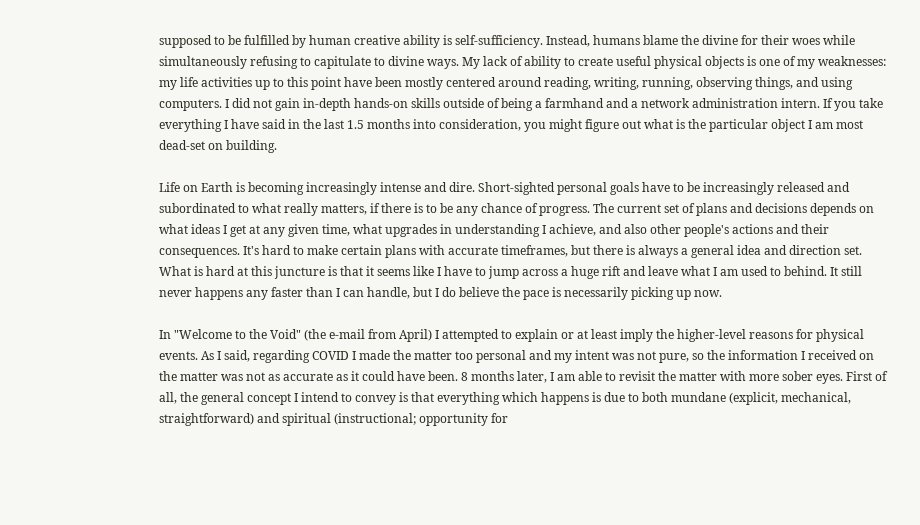supposed to be fulfilled by human creative ability is self-sufficiency. Instead, humans blame the divine for their woes while simultaneously refusing to capitulate to divine ways. My lack of ability to create useful physical objects is one of my weaknesses: my life activities up to this point have been mostly centered around reading, writing, running, observing things, and using computers. I did not gain in-depth hands-on skills outside of being a farmhand and a network administration intern. If you take everything I have said in the last 1.5 months into consideration, you might figure out what is the particular object I am most dead-set on building.

Life on Earth is becoming increasingly intense and dire. Short-sighted personal goals have to be increasingly released and subordinated to what really matters, if there is to be any chance of progress. The current set of plans and decisions depends on what ideas I get at any given time, what upgrades in understanding I achieve, and also other people's actions and their consequences. It's hard to make certain plans with accurate timeframes, but there is always a general idea and direction set. What is hard at this juncture is that it seems like I have to jump across a huge rift and leave what I am used to behind. It still never happens any faster than I can handle, but I do believe the pace is necessarily picking up now.

In "Welcome to the Void" (the e-mail from April) I attempted to explain or at least imply the higher-level reasons for physical events. As I said, regarding COVID I made the matter too personal and my intent was not pure, so the information I received on the matter was not as accurate as it could have been. 8 months later, I am able to revisit the matter with more sober eyes. First of all, the general concept I intend to convey is that everything which happens is due to both mundane (explicit, mechanical, straightforward) and spiritual (instructional; opportunity for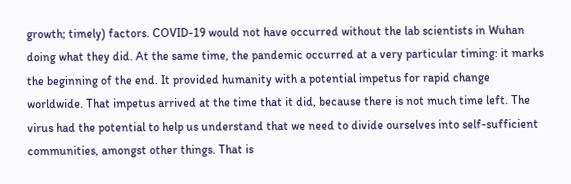growth; timely) factors. COVID-19 would not have occurred without the lab scientists in Wuhan doing what they did. At the same time, the pandemic occurred at a very particular timing: it marks the beginning of the end. It provided humanity with a potential impetus for rapid change worldwide. That impetus arrived at the time that it did, because there is not much time left. The virus had the potential to help us understand that we need to divide ourselves into self-sufficient communities, amongst other things. That is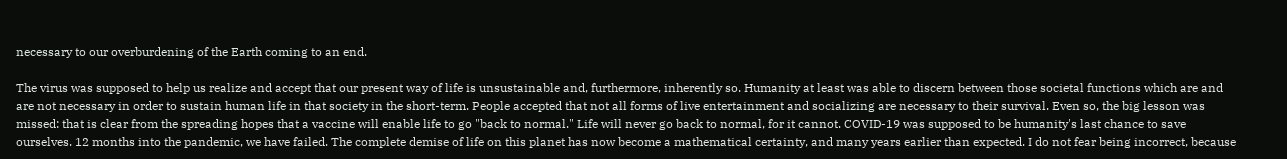necessary to our overburdening of the Earth coming to an end.

The virus was supposed to help us realize and accept that our present way of life is unsustainable and, furthermore, inherently so. Humanity at least was able to discern between those societal functions which are and are not necessary in order to sustain human life in that society in the short-term. People accepted that not all forms of live entertainment and socializing are necessary to their survival. Even so, the big lesson was missed: that is clear from the spreading hopes that a vaccine will enable life to go "back to normal." Life will never go back to normal, for it cannot. COVID-19 was supposed to be humanity's last chance to save ourselves. 12 months into the pandemic, we have failed. The complete demise of life on this planet has now become a mathematical certainty, and many years earlier than expected. I do not fear being incorrect, because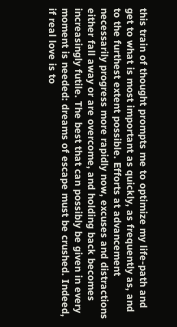this train of thought prompts me to optimize my life-path and get to what is most important as quickly, as frequently as, and to the furthest extent possible. Efforts at advancement necessarily progress more rapidly now, excuses and distractions either fall away or are overcome, and holding back becomes increasingly futile. The best that can possibly be given in every moment is needed: dreams of escape must be crushed. Indeed, if real love is to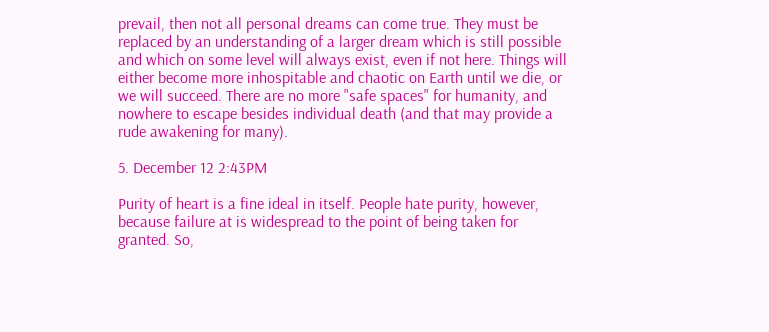prevail, then not all personal dreams can come true. They must be replaced by an understanding of a larger dream which is still possible and which on some level will always exist, even if not here. Things will either become more inhospitable and chaotic on Earth until we die, or we will succeed. There are no more "safe spaces" for humanity, and nowhere to escape besides individual death (and that may provide a rude awakening for many).

5. December 12 2:43PM

Purity of heart is a fine ideal in itself. People hate purity, however, because failure at is widespread to the point of being taken for granted. So,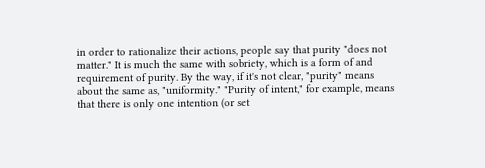in order to rationalize their actions, people say that purity "does not matter." It is much the same with sobriety, which is a form of and requirement of purity. By the way, if it's not clear, "purity" means about the same as, "uniformity." "Purity of intent," for example, means that there is only one intention (or set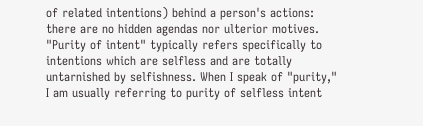of related intentions) behind a person's actions: there are no hidden agendas nor ulterior motives. "Purity of intent" typically refers specifically to intentions which are selfless and are totally untarnished by selfishness. When I speak of "purity," I am usually referring to purity of selfless intent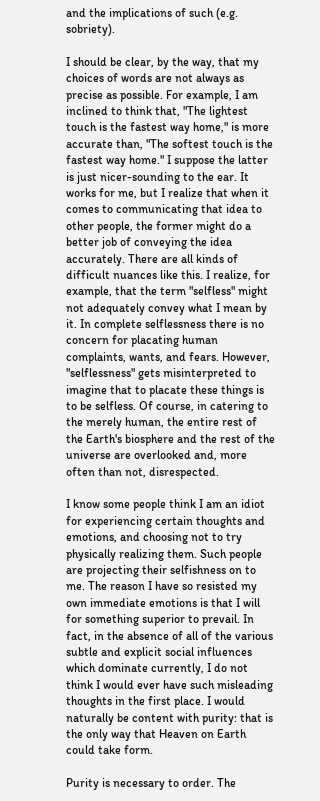and the implications of such (e.g. sobriety).

I should be clear, by the way, that my choices of words are not always as precise as possible. For example, I am inclined to think that, "The lightest touch is the fastest way home," is more accurate than, "The softest touch is the fastest way home." I suppose the latter is just nicer-sounding to the ear. It works for me, but I realize that when it comes to communicating that idea to other people, the former might do a better job of conveying the idea accurately. There are all kinds of difficult nuances like this. I realize, for example, that the term "selfless" might not adequately convey what I mean by it. In complete selflessness there is no concern for placating human complaints, wants, and fears. However, "selflessness" gets misinterpreted to imagine that to placate these things is to be selfless. Of course, in catering to the merely human, the entire rest of the Earth's biosphere and the rest of the universe are overlooked and, more often than not, disrespected.

I know some people think I am an idiot for experiencing certain thoughts and emotions, and choosing not to try physically realizing them. Such people are projecting their selfishness on to me. The reason I have so resisted my own immediate emotions is that I will for something superior to prevail. In fact, in the absence of all of the various subtle and explicit social influences which dominate currently, I do not think I would ever have such misleading thoughts in the first place. I would naturally be content with purity: that is the only way that Heaven on Earth could take form.

Purity is necessary to order. The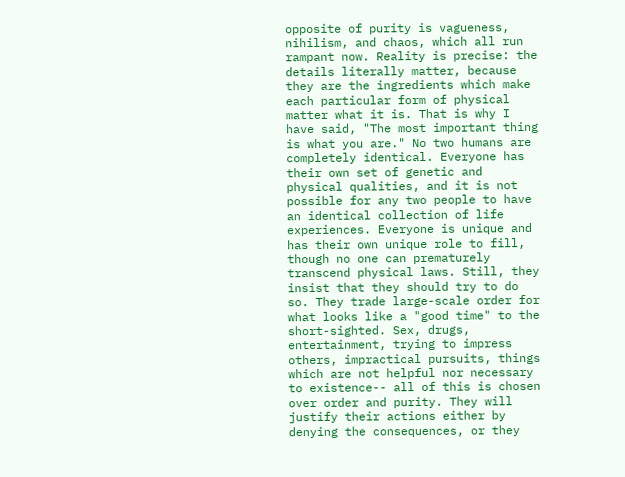opposite of purity is vagueness, nihilism, and chaos, which all run rampant now. Reality is precise: the details literally matter, because they are the ingredients which make each particular form of physical matter what it is. That is why I have said, "The most important thing is what you are." No two humans are completely identical. Everyone has their own set of genetic and physical qualities, and it is not possible for any two people to have an identical collection of life experiences. Everyone is unique and has their own unique role to fill, though no one can prematurely transcend physical laws. Still, they insist that they should try to do so. They trade large-scale order for what looks like a "good time" to the short-sighted. Sex, drugs, entertainment, trying to impress others, impractical pursuits, things which are not helpful nor necessary to existence-- all of this is chosen over order and purity. They will justify their actions either by denying the consequences, or they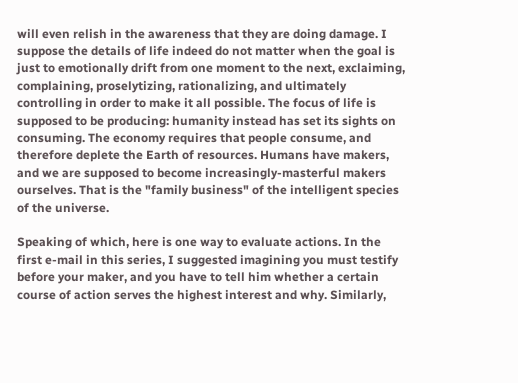will even relish in the awareness that they are doing damage. I suppose the details of life indeed do not matter when the goal is just to emotionally drift from one moment to the next, exclaiming, complaining, proselytizing, rationalizing, and ultimately controlling in order to make it all possible. The focus of life is supposed to be producing: humanity instead has set its sights on consuming. The economy requires that people consume, and therefore deplete the Earth of resources. Humans have makers, and we are supposed to become increasingly-masterful makers ourselves. That is the "family business" of the intelligent species of the universe.

Speaking of which, here is one way to evaluate actions. In the first e-mail in this series, I suggested imagining you must testify before your maker, and you have to tell him whether a certain course of action serves the highest interest and why. Similarly,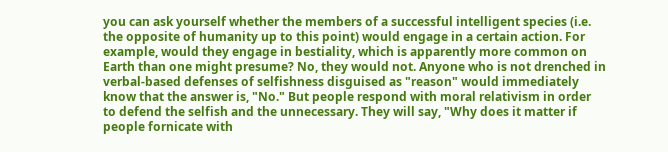you can ask yourself whether the members of a successful intelligent species (i.e. the opposite of humanity up to this point) would engage in a certain action. For example, would they engage in bestiality, which is apparently more common on Earth than one might presume? No, they would not. Anyone who is not drenched in verbal-based defenses of selfishness disguised as "reason" would immediately know that the answer is, "No." But people respond with moral relativism in order to defend the selfish and the unnecessary. They will say, "Why does it matter if people fornicate with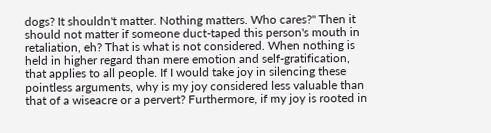dogs? It shouldn't matter. Nothing matters. Who cares?" Then it should not matter if someone duct-taped this person's mouth in retaliation, eh? That is what is not considered. When nothing is held in higher regard than mere emotion and self-gratification, that applies to all people. If I would take joy in silencing these pointless arguments, why is my joy considered less valuable than that of a wiseacre or a pervert? Furthermore, if my joy is rooted in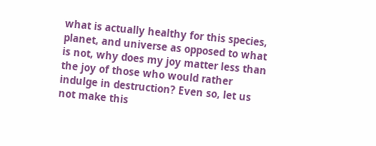what is actually healthy for this species, planet, and universe as opposed to what is not, why does my joy matter less than the joy of those who would rather indulge in destruction? Even so, let us not make this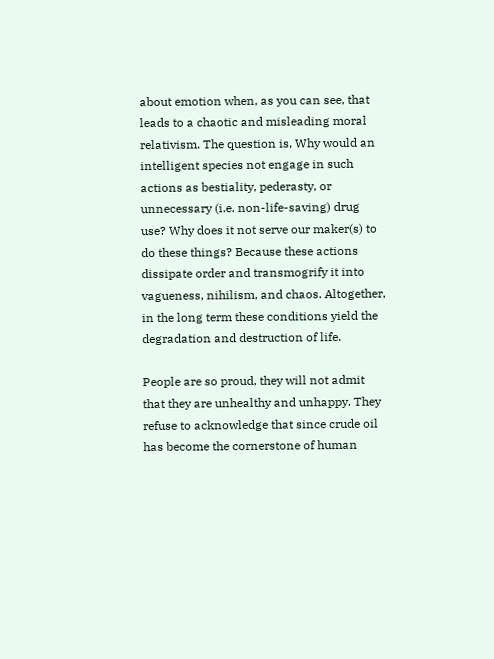about emotion when, as you can see, that leads to a chaotic and misleading moral relativism. The question is, Why would an intelligent species not engage in such actions as bestiality, pederasty, or unnecessary (i.e. non-life-saving) drug use? Why does it not serve our maker(s) to do these things? Because these actions dissipate order and transmogrify it into vagueness, nihilism, and chaos. Altogether, in the long term these conditions yield the degradation and destruction of life.

People are so proud, they will not admit that they are unhealthy and unhappy. They refuse to acknowledge that since crude oil has become the cornerstone of human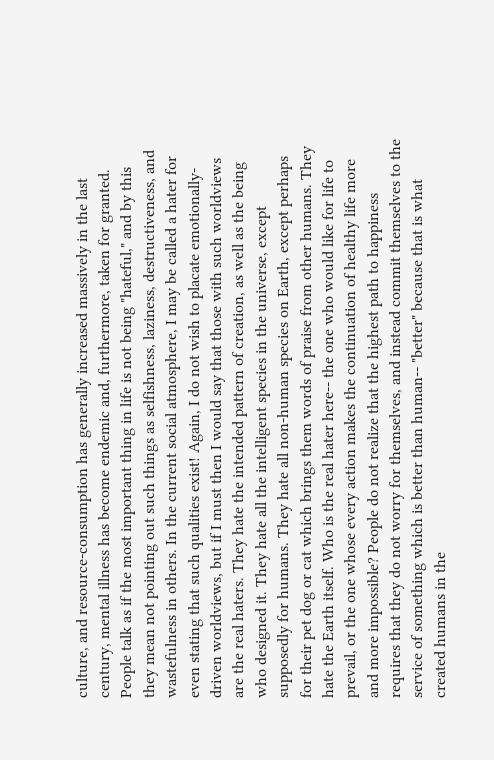culture, and resource-consumption has generally increased massively in the last century, mental illness has become endemic and, furthermore, taken for granted. People talk as if the most important thing in life is not being "hateful," and by this they mean not pointing out such things as selfishness, laziness, destructiveness, and wastefulness in others. In the current social atmosphere, I may be called a hater for even stating that such qualities exist! Again, I do not wish to placate emotionally-driven worldviews, but if I must then I would say that those with such worldviews are the real haters. They hate the intended pattern of creation, as well as the being who designed it. They hate all the intelligent species in the universe, except supposedly for humans. They hate all non-human species on Earth, except perhaps for their pet dog or cat which brings them words of praise from other humans. They hate the Earth itself. Who is the real hater here-- the one who would like for life to prevail, or the one whose every action makes the continuation of healthy life more and more impossible? People do not realize that the highest path to happiness requires that they do not worry for themselves, and instead commit themselves to the service of something which is better than human-- "better" because that is what created humans in the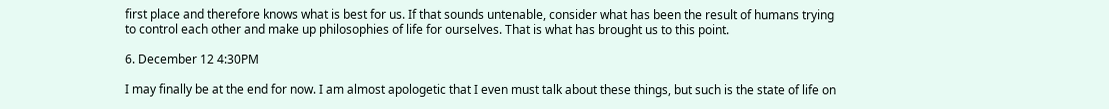first place and therefore knows what is best for us. If that sounds untenable, consider what has been the result of humans trying to control each other and make up philosophies of life for ourselves. That is what has brought us to this point.

6. December 12 4:30PM

I may finally be at the end for now. I am almost apologetic that I even must talk about these things, but such is the state of life on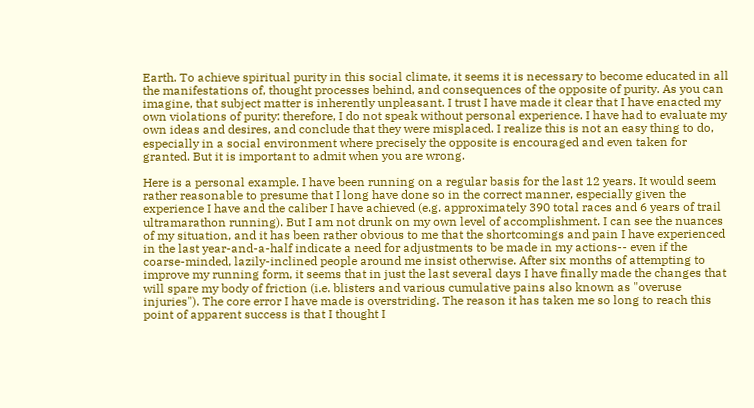Earth. To achieve spiritual purity in this social climate, it seems it is necessary to become educated in all the manifestations of, thought processes behind, and consequences of the opposite of purity. As you can imagine, that subject matter is inherently unpleasant. I trust I have made it clear that I have enacted my own violations of purity: therefore, I do not speak without personal experience. I have had to evaluate my own ideas and desires, and conclude that they were misplaced. I realize this is not an easy thing to do, especially in a social environment where precisely the opposite is encouraged and even taken for granted. But it is important to admit when you are wrong.

Here is a personal example. I have been running on a regular basis for the last 12 years. It would seem rather reasonable to presume that I long have done so in the correct manner, especially given the experience I have and the caliber I have achieved (e.g. approximately 390 total races and 6 years of trail ultramarathon running). But I am not drunk on my own level of accomplishment. I can see the nuances of my situation, and it has been rather obvious to me that the shortcomings and pain I have experienced in the last year-and-a-half indicate a need for adjustments to be made in my actions-- even if the coarse-minded, lazily-inclined people around me insist otherwise. After six months of attempting to improve my running form, it seems that in just the last several days I have finally made the changes that will spare my body of friction (i.e. blisters and various cumulative pains also known as "overuse injuries"). The core error I have made is overstriding. The reason it has taken me so long to reach this point of apparent success is that I thought I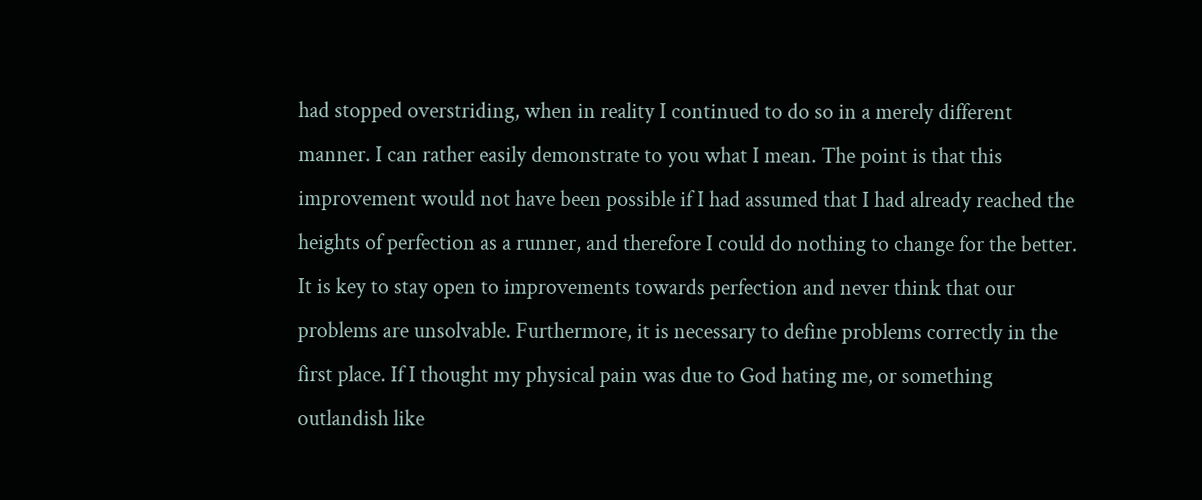had stopped overstriding, when in reality I continued to do so in a merely different manner. I can rather easily demonstrate to you what I mean. The point is that this improvement would not have been possible if I had assumed that I had already reached the heights of perfection as a runner, and therefore I could do nothing to change for the better. It is key to stay open to improvements towards perfection and never think that our problems are unsolvable. Furthermore, it is necessary to define problems correctly in the first place. If I thought my physical pain was due to God hating me, or something outlandish like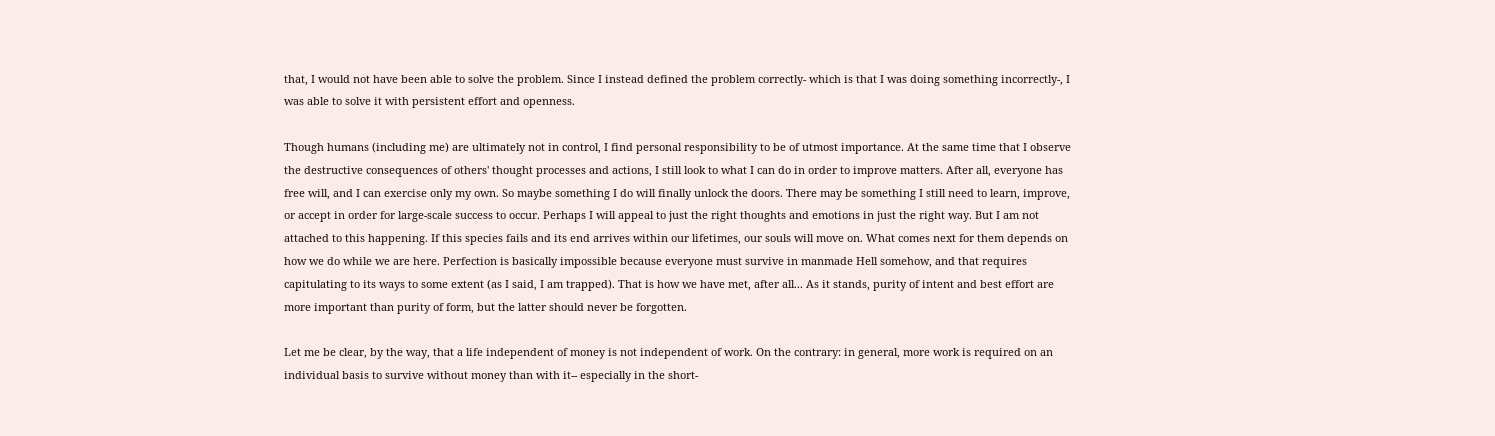that, I would not have been able to solve the problem. Since I instead defined the problem correctly- which is that I was doing something incorrectly-, I was able to solve it with persistent effort and openness.

Though humans (including me) are ultimately not in control, I find personal responsibility to be of utmost importance. At the same time that I observe the destructive consequences of others' thought processes and actions, I still look to what I can do in order to improve matters. After all, everyone has free will, and I can exercise only my own. So maybe something I do will finally unlock the doors. There may be something I still need to learn, improve, or accept in order for large-scale success to occur. Perhaps I will appeal to just the right thoughts and emotions in just the right way. But I am not attached to this happening. If this species fails and its end arrives within our lifetimes, our souls will move on. What comes next for them depends on how we do while we are here. Perfection is basically impossible because everyone must survive in manmade Hell somehow, and that requires capitulating to its ways to some extent (as I said, I am trapped). That is how we have met, after all... As it stands, purity of intent and best effort are more important than purity of form, but the latter should never be forgotten.

Let me be clear, by the way, that a life independent of money is not independent of work. On the contrary: in general, more work is required on an individual basis to survive without money than with it-- especially in the short-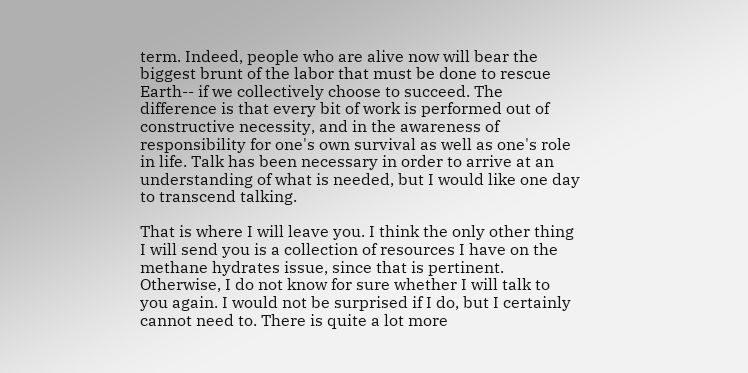term. Indeed, people who are alive now will bear the biggest brunt of the labor that must be done to rescue Earth-- if we collectively choose to succeed. The difference is that every bit of work is performed out of constructive necessity, and in the awareness of responsibility for one's own survival as well as one's role in life. Talk has been necessary in order to arrive at an understanding of what is needed, but I would like one day to transcend talking.

That is where I will leave you. I think the only other thing I will send you is a collection of resources I have on the methane hydrates issue, since that is pertinent. Otherwise, I do not know for sure whether I will talk to you again. I would not be surprised if I do, but I certainly cannot need to. There is quite a lot more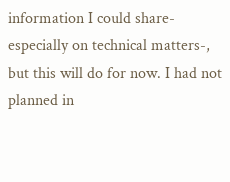information I could share- especially on technical matters-, but this will do for now. I had not planned in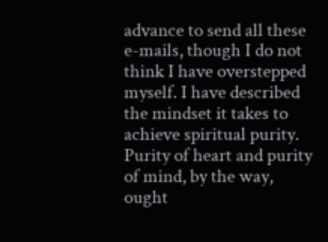advance to send all these e-mails, though I do not think I have overstepped myself. I have described the mindset it takes to achieve spiritual purity. Purity of heart and purity of mind, by the way, ought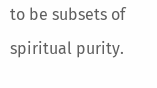to be subsets of spiritual purity.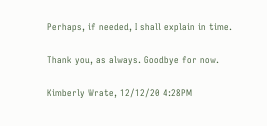Perhaps, if needed, I shall explain in time.

Thank you, as always. Goodbye for now.

Kimberly Wrate, 12/12/20 4:28PM